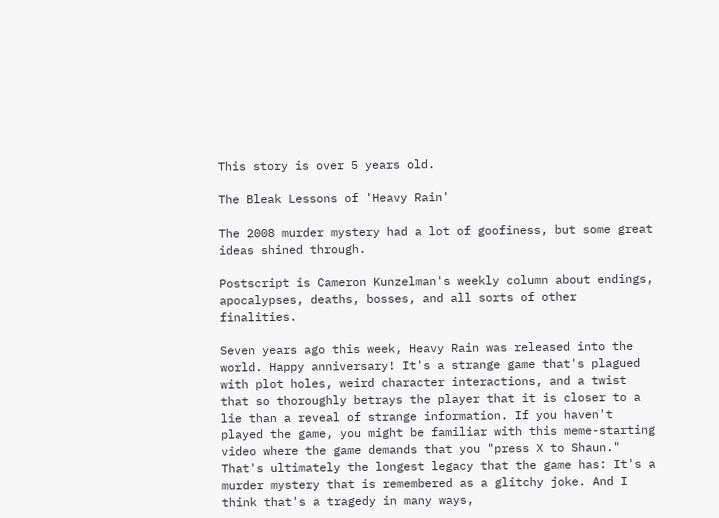This story is over 5 years old.

The Bleak Lessons of 'Heavy Rain'

The 2008 murder mystery had a lot of goofiness, but some great ideas shined through.

Postscript is Cameron Kunzelman's weekly column about endings, apocalypses, deaths, bosses, and all sorts of other finalities.

Seven years ago this week, Heavy Rain was released into the world. Happy anniversary! It's a strange game that's plagued with plot holes, weird character interactions, and a twist that so thoroughly betrays the player that it is closer to a lie than a reveal of strange information. If you haven't played the game, you might be familiar with this meme-starting video where the game demands that you "press X to Shaun." That's ultimately the longest legacy that the game has: It's a murder mystery that is remembered as a glitchy joke. And I think that's a tragedy in many ways,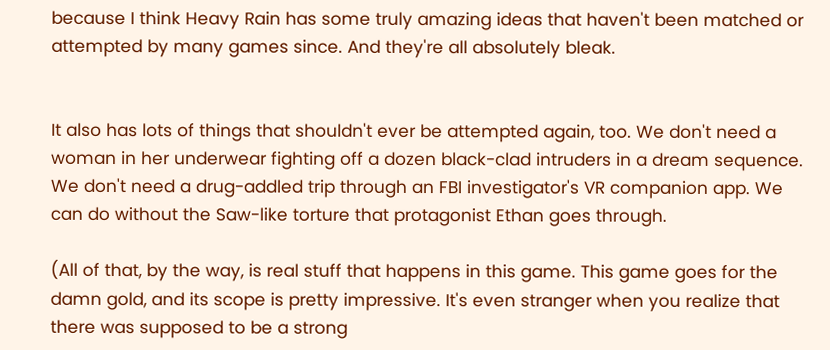because I think Heavy Rain has some truly amazing ideas that haven't been matched or attempted by many games since. And they're all absolutely bleak.


It also has lots of things that shouldn't ever be attempted again, too. We don't need a woman in her underwear fighting off a dozen black-clad intruders in a dream sequence. We don't need a drug-addled trip through an FBI investigator's VR companion app. We can do without the Saw-like torture that protagonist Ethan goes through.

(All of that, by the way, is real stuff that happens in this game. This game goes for the damn gold, and its scope is pretty impressive. It's even stranger when you realize that there was supposed to be a strong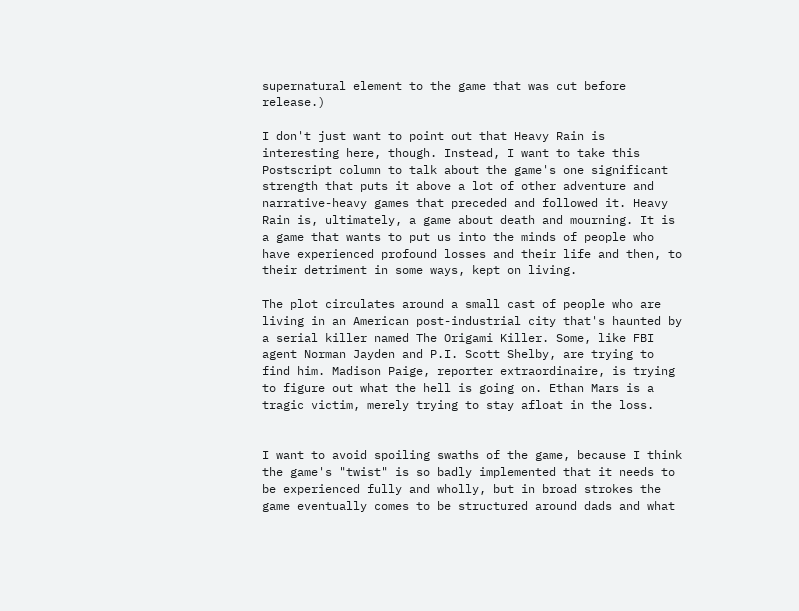supernatural element to the game that was cut before release.)

I don't just want to point out that Heavy Rain is interesting here, though. Instead, I want to take this Postscript column to talk about the game's one significant strength that puts it above a lot of other adventure and narrative-heavy games that preceded and followed it. Heavy Rain is, ultimately, a game about death and mourning. It is a game that wants to put us into the minds of people who have experienced profound losses and their life and then, to their detriment in some ways, kept on living.

The plot circulates around a small cast of people who are living in an American post-industrial city that's haunted by a serial killer named The Origami Killer. Some, like FBI agent Norman Jayden and P.I. Scott Shelby, are trying to find him. Madison Paige, reporter extraordinaire, is trying to figure out what the hell is going on. Ethan Mars is a tragic victim, merely trying to stay afloat in the loss.


I want to avoid spoiling swaths of the game, because I think the game's "twist" is so badly implemented that it needs to be experienced fully and wholly, but in broad strokes the game eventually comes to be structured around dads and what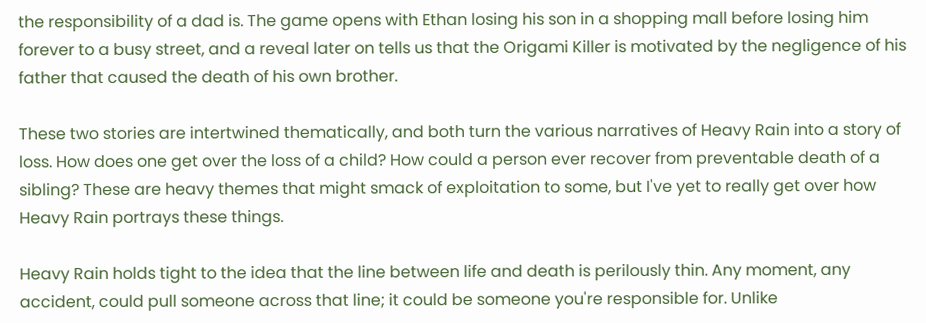the responsibility of a dad is. The game opens with Ethan losing his son in a shopping mall before losing him forever to a busy street, and a reveal later on tells us that the Origami Killer is motivated by the negligence of his father that caused the death of his own brother.

These two stories are intertwined thematically, and both turn the various narratives of Heavy Rain into a story of loss. How does one get over the loss of a child? How could a person ever recover from preventable death of a sibling? These are heavy themes that might smack of exploitation to some, but I've yet to really get over how Heavy Rain portrays these things.

Heavy Rain holds tight to the idea that the line between life and death is perilously thin. Any moment, any accident, could pull someone across that line; it could be someone you're responsible for. Unlike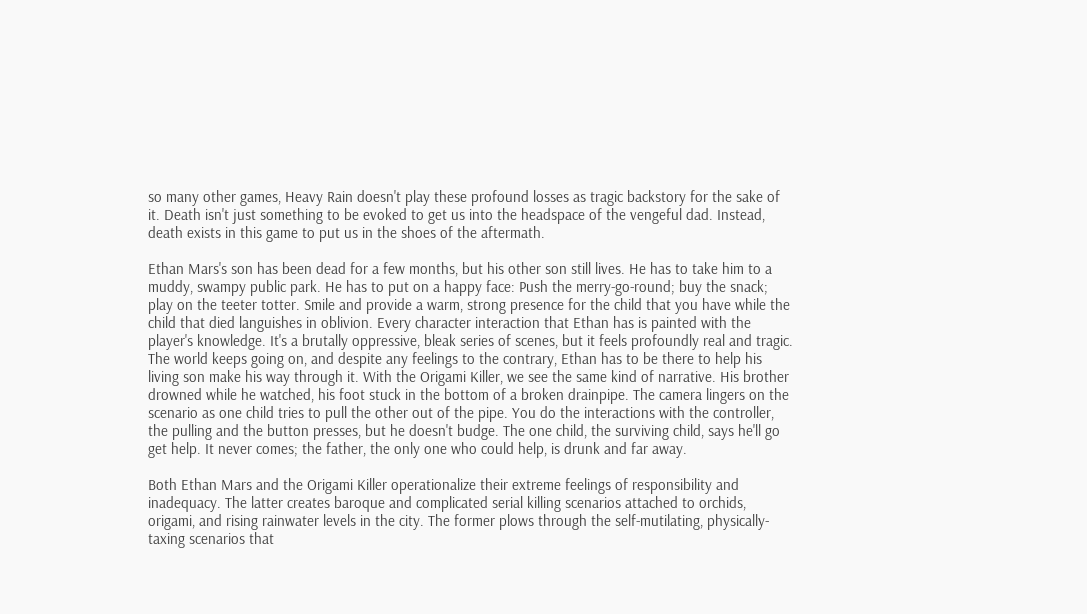so many other games, Heavy Rain doesn't play these profound losses as tragic backstory for the sake of it. Death isn't just something to be evoked to get us into the headspace of the vengeful dad. Instead, death exists in this game to put us in the shoes of the aftermath.

Ethan Mars's son has been dead for a few months, but his other son still lives. He has to take him to a muddy, swampy public park. He has to put on a happy face: Push the merry-go-round; buy the snack; play on the teeter totter. Smile and provide a warm, strong presence for the child that you have while the child that died languishes in oblivion. Every character interaction that Ethan has is painted with the player's knowledge. It's a brutally oppressive, bleak series of scenes, but it feels profoundly real and tragic. The world keeps going on, and despite any feelings to the contrary, Ethan has to be there to help his living son make his way through it. With the Origami Killer, we see the same kind of narrative. His brother drowned while he watched, his foot stuck in the bottom of a broken drainpipe. The camera lingers on the scenario as one child tries to pull the other out of the pipe. You do the interactions with the controller, the pulling and the button presses, but he doesn't budge. The one child, the surviving child, says he'll go get help. It never comes; the father, the only one who could help, is drunk and far away.

Both Ethan Mars and the Origami Killer operationalize their extreme feelings of responsibility and inadequacy. The latter creates baroque and complicated serial killing scenarios attached to orchids, origami, and rising rainwater levels in the city. The former plows through the self-mutilating, physically-taxing scenarios that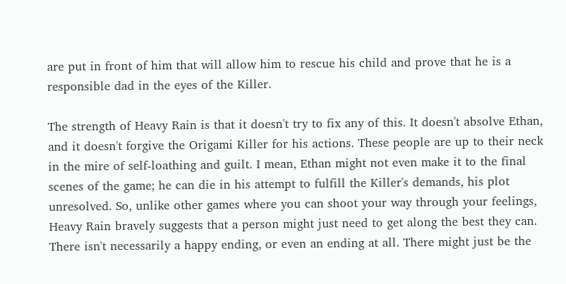are put in front of him that will allow him to rescue his child and prove that he is a responsible dad in the eyes of the Killer.

The strength of Heavy Rain is that it doesn't try to fix any of this. It doesn't absolve Ethan, and it doesn't forgive the Origami Killer for his actions. These people are up to their neck in the mire of self-loathing and guilt. I mean, Ethan might not even make it to the final scenes of the game; he can die in his attempt to fulfill the Killer's demands, his plot unresolved. So, unlike other games where you can shoot your way through your feelings, Heavy Rain bravely suggests that a person might just need to get along the best they can. There isn't necessarily a happy ending, or even an ending at all. There might just be the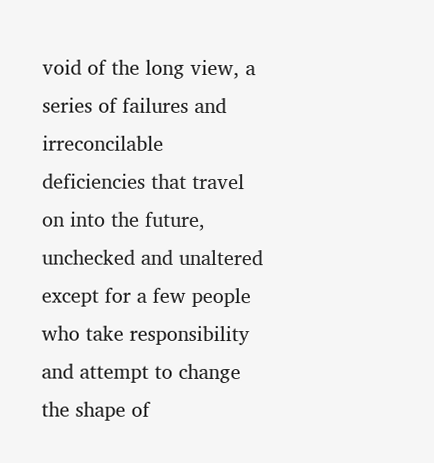void of the long view, a series of failures and irreconcilable deficiencies that travel on into the future, unchecked and unaltered except for a few people who take responsibility and attempt to change the shape of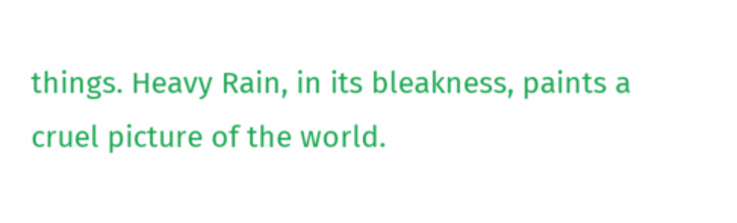things. Heavy Rain, in its bleakness, paints a cruel picture of the world.